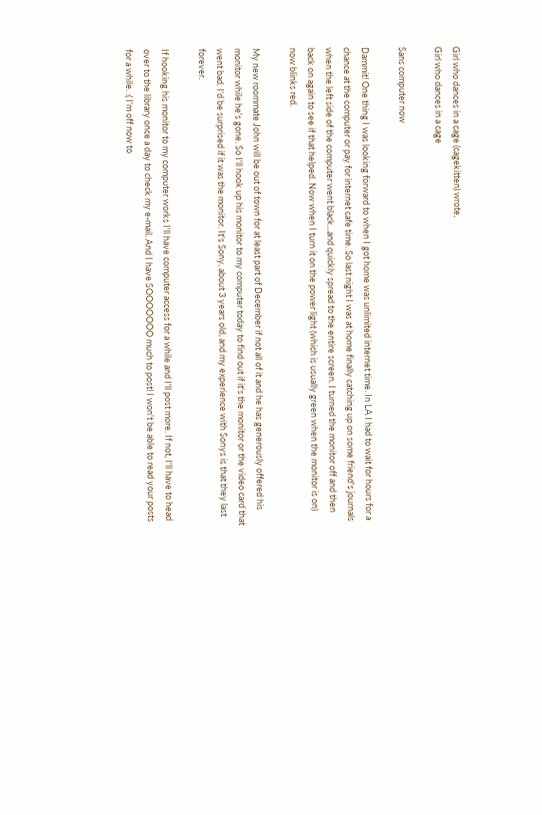Girl who dances in a cage (cagekitten) wrote,
Girl who dances in a cage

Sans computer now

Dammit! One thing I was looking forward to when I got home was unlimited internet time. In LA I had to wait for hours for a chance at the computer or pay for internet cafe time. So last night I was at home finally catching up on some friend's journals when the left side of the computer went black...and quickly spread to the entire screen. I turned the monitor off and then back on again to see if that helped. Now when I turn it on the power light (which is usually green when the monitor is on) now blinks red.

My new roommate John will be out of town for at least part of December if not all of it and he has generously offered his monitor while he's gone. So I'll hook up his monitor to my computer today to find out if it's the monitor or the video card that went bad. I'd be surprised if it was the monitor. It's Sony, about 3 years old, and my experience with Sonys is that they last forever.

If hooking his monitor to my computer works I'll have computer access for a while and I'll post more. If not, I'll have to head over to the library once a day to check my e-mail. And I have SOOOOOOO much to post! I won't be able to read your posts for a while. :( I'm off now to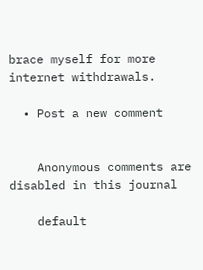brace myself for more internet withdrawals.

  • Post a new comment


    Anonymous comments are disabled in this journal

    default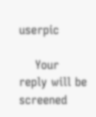userpic

    Your reply will be screened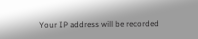Your IP address will be recorded